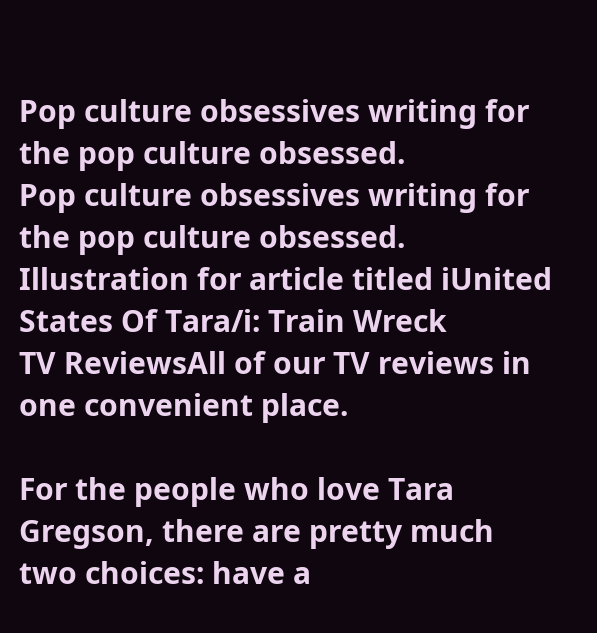Pop culture obsessives writing for the pop culture obsessed.
Pop culture obsessives writing for the pop culture obsessed.
Illustration for article titled iUnited States Of Tara/i: Train Wreck
TV ReviewsAll of our TV reviews in one convenient place.

For the people who love Tara Gregson, there are pretty much two choices: have a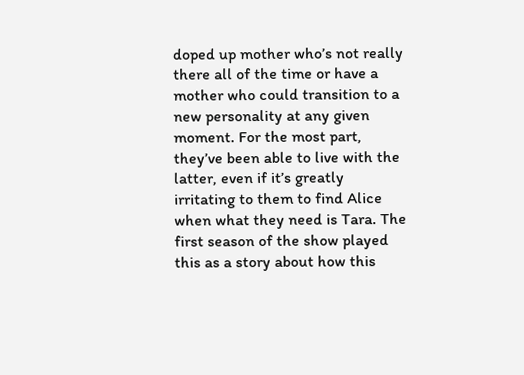doped up mother who’s not really there all of the time or have a mother who could transition to a new personality at any given moment. For the most part, they’ve been able to live with the latter, even if it’s greatly irritating to them to find Alice when what they need is Tara. The first season of the show played this as a story about how this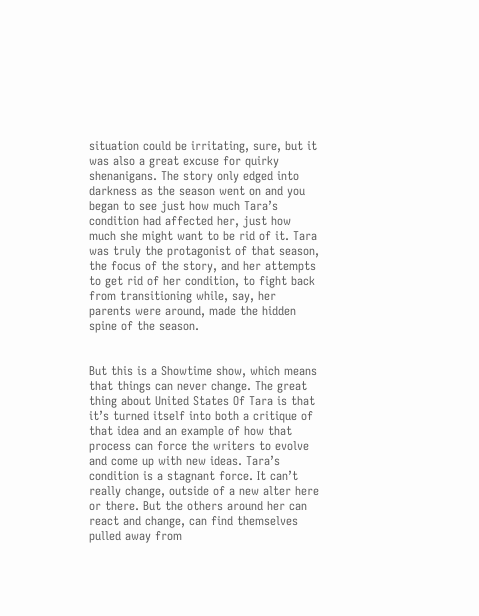situation could be irritating, sure, but it was also a great excuse for quirky shenanigans. The story only edged into darkness as the season went on and you began to see just how much Tara’s condition had affected her, just how much she might want to be rid of it. Tara was truly the protagonist of that season, the focus of the story, and her attempts to get rid of her condition, to fight back from transitioning while, say, her parents were around, made the hidden spine of the season.


But this is a Showtime show, which means that things can never change. The great thing about United States Of Tara is that it’s turned itself into both a critique of that idea and an example of how that process can force the writers to evolve and come up with new ideas. Tara’s condition is a stagnant force. It can’t really change, outside of a new alter here or there. But the others around her can react and change, can find themselves pulled away from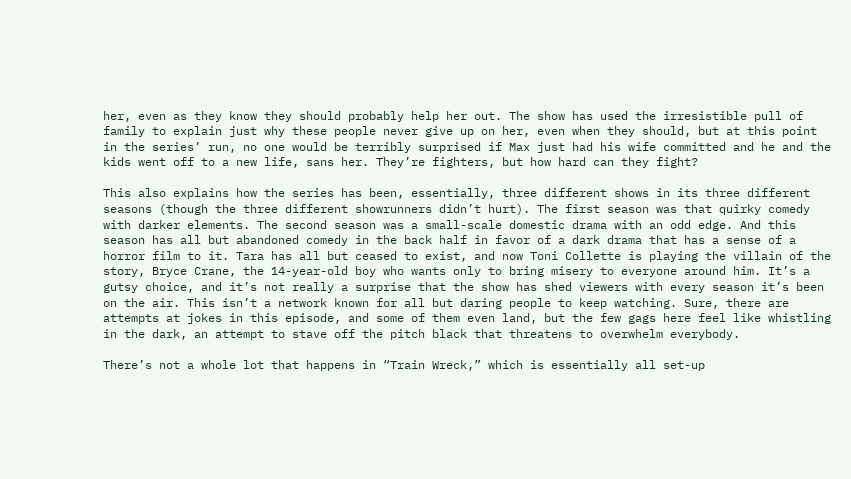her, even as they know they should probably help her out. The show has used the irresistible pull of family to explain just why these people never give up on her, even when they should, but at this point in the series’ run, no one would be terribly surprised if Max just had his wife committed and he and the kids went off to a new life, sans her. They’re fighters, but how hard can they fight?

This also explains how the series has been, essentially, three different shows in its three different seasons (though the three different showrunners didn’t hurt). The first season was that quirky comedy with darker elements. The second season was a small-scale domestic drama with an odd edge. And this season has all but abandoned comedy in the back half in favor of a dark drama that has a sense of a horror film to it. Tara has all but ceased to exist, and now Toni Collette is playing the villain of the story, Bryce Crane, the 14-year-old boy who wants only to bring misery to everyone around him. It’s a gutsy choice, and it’s not really a surprise that the show has shed viewers with every season it’s been on the air. This isn’t a network known for all but daring people to keep watching. Sure, there are attempts at jokes in this episode, and some of them even land, but the few gags here feel like whistling in the dark, an attempt to stave off the pitch black that threatens to overwhelm everybody.

There’s not a whole lot that happens in “Train Wreck,” which is essentially all set-up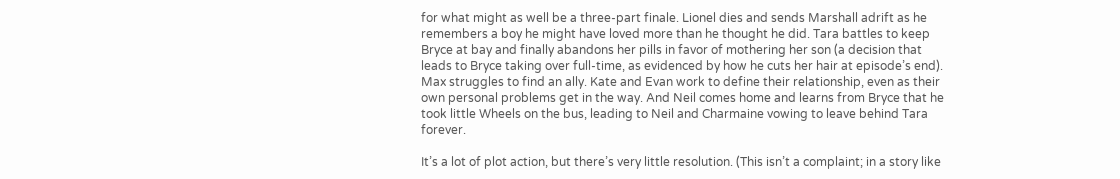for what might as well be a three-part finale. Lionel dies and sends Marshall adrift as he remembers a boy he might have loved more than he thought he did. Tara battles to keep Bryce at bay and finally abandons her pills in favor of mothering her son (a decision that leads to Bryce taking over full-time, as evidenced by how he cuts her hair at episode’s end). Max struggles to find an ally. Kate and Evan work to define their relationship, even as their own personal problems get in the way. And Neil comes home and learns from Bryce that he took little Wheels on the bus, leading to Neil and Charmaine vowing to leave behind Tara forever.

It’s a lot of plot action, but there’s very little resolution. (This isn’t a complaint; in a story like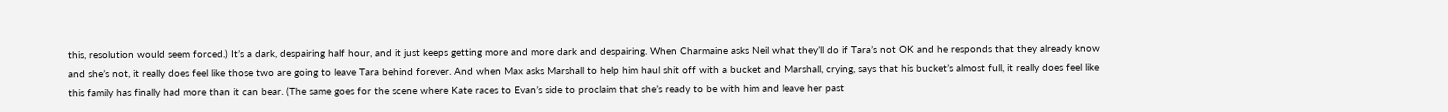this, resolution would seem forced.) It’s a dark, despairing half hour, and it just keeps getting more and more dark and despairing. When Charmaine asks Neil what they’ll do if Tara’s not OK and he responds that they already know and she’s not, it really does feel like those two are going to leave Tara behind forever. And when Max asks Marshall to help him haul shit off with a bucket and Marshall, crying, says that his bucket’s almost full, it really does feel like this family has finally had more than it can bear. (The same goes for the scene where Kate races to Evan’s side to proclaim that she’s ready to be with him and leave her past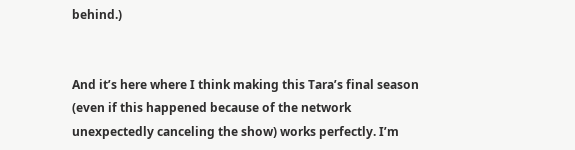behind.)


And it’s here where I think making this Tara’s final season (even if this happened because of the network unexpectedly canceling the show) works perfectly. I’m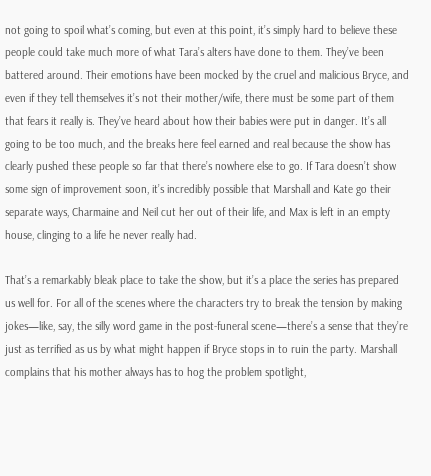not going to spoil what’s coming, but even at this point, it’s simply hard to believe these people could take much more of what Tara’s alters have done to them. They’ve been battered around. Their emotions have been mocked by the cruel and malicious Bryce, and even if they tell themselves it’s not their mother/wife, there must be some part of them that fears it really is. They’ve heard about how their babies were put in danger. It’s all going to be too much, and the breaks here feel earned and real because the show has clearly pushed these people so far that there’s nowhere else to go. If Tara doesn’t show some sign of improvement soon, it’s incredibly possible that Marshall and Kate go their separate ways, Charmaine and Neil cut her out of their life, and Max is left in an empty house, clinging to a life he never really had.

That’s a remarkably bleak place to take the show, but it’s a place the series has prepared us well for. For all of the scenes where the characters try to break the tension by making jokes—like, say, the silly word game in the post-funeral scene—there’s a sense that they’re just as terrified as us by what might happen if Bryce stops in to ruin the party. Marshall complains that his mother always has to hog the problem spotlight,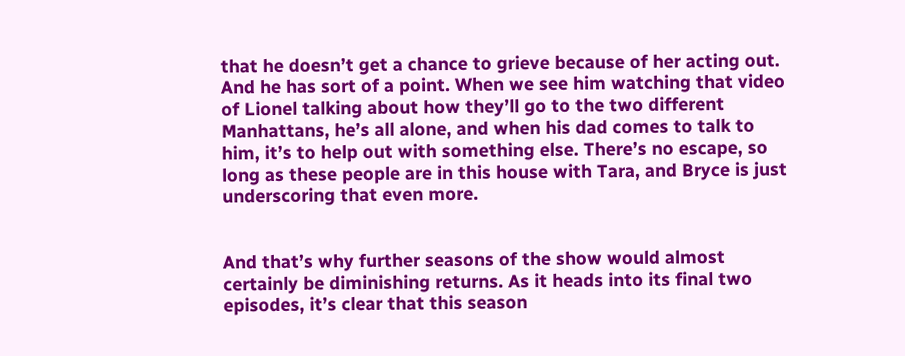that he doesn’t get a chance to grieve because of her acting out. And he has sort of a point. When we see him watching that video of Lionel talking about how they’ll go to the two different Manhattans, he’s all alone, and when his dad comes to talk to him, it’s to help out with something else. There’s no escape, so long as these people are in this house with Tara, and Bryce is just underscoring that even more.


And that’s why further seasons of the show would almost certainly be diminishing returns. As it heads into its final two episodes, it’s clear that this season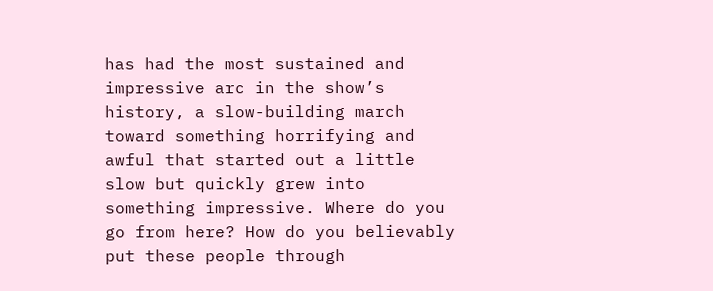has had the most sustained and impressive arc in the show’s history, a slow-building march toward something horrifying and awful that started out a little slow but quickly grew into something impressive. Where do you go from here? How do you believably put these people through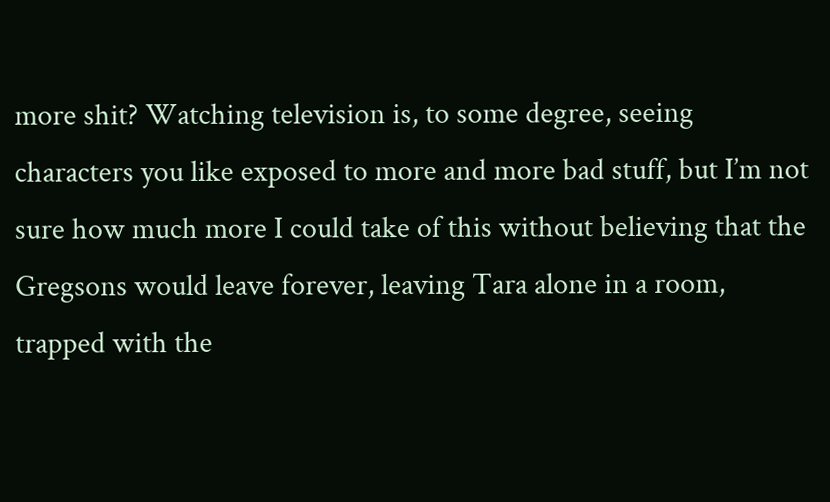more shit? Watching television is, to some degree, seeing characters you like exposed to more and more bad stuff, but I’m not sure how much more I could take of this without believing that the Gregsons would leave forever, leaving Tara alone in a room, trapped with the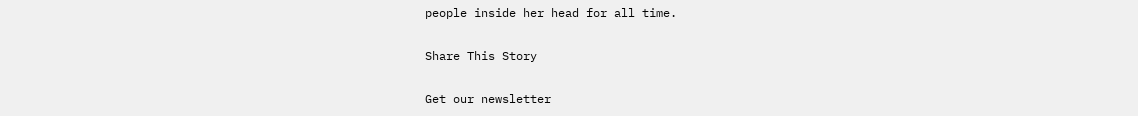people inside her head for all time.

Share This Story

Get our newsletter